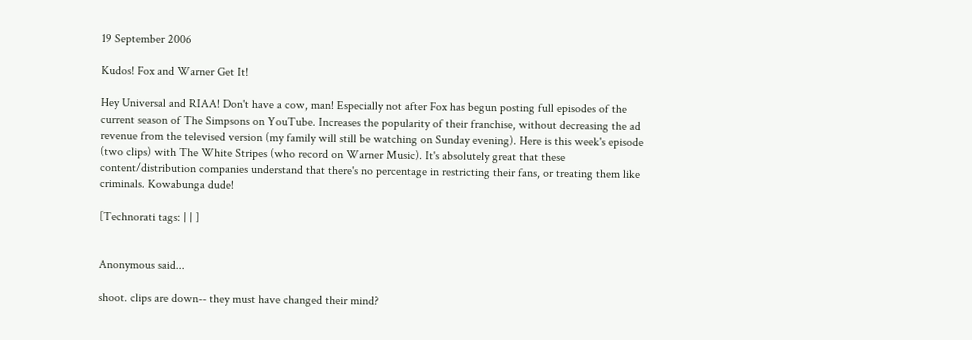19 September 2006

Kudos! Fox and Warner Get It!

Hey Universal and RIAA! Don't have a cow, man! Especially not after Fox has begun posting full episodes of the current season of The Simpsons on YouTube. Increases the popularity of their franchise, without decreasing the ad revenue from the televised version (my family will still be watching on Sunday evening). Here is this week's episode (two clips) with The White Stripes (who record on Warner Music). It's absolutely great that these content/distribution companies understand that there's no percentage in restricting their fans, or treating them like criminals. Kowabunga dude!

[Technorati tags: | | ]


Anonymous said...

shoot. clips are down-- they must have changed their mind?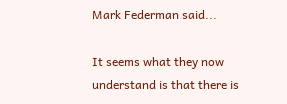Mark Federman said...

It seems what they now understand is that there is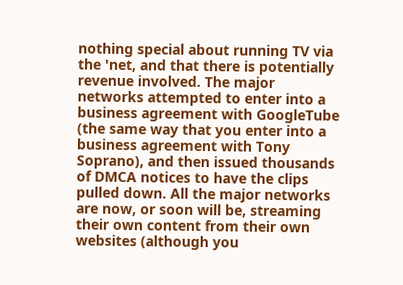nothing special about running TV via the 'net, and that there is potentially revenue involved. The major networks attempted to enter into a business agreement with GoogleTube (the same way that you enter into a business agreement with Tony Soprano), and then issued thousands of DMCA notices to have the clips pulled down. All the major networks are now, or soon will be, streaming their own content from their own websites (although you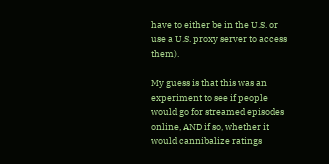have to either be in the U.S. or use a U.S. proxy server to access them).

My guess is that this was an experiment to see if people would go for streamed episodes online, AND if so, whether it would cannibalize ratings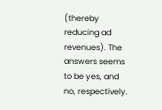(thereby reducing ad revenues). The answers seems to be yes, and no, respectively.